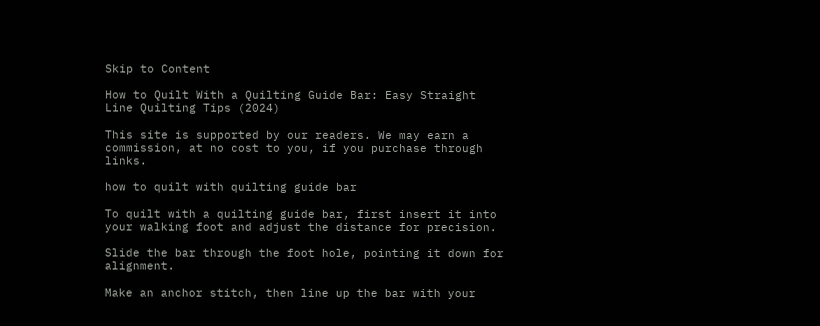Skip to Content

How to Quilt With a Quilting Guide Bar: Easy Straight Line Quilting Tips (2024)

This site is supported by our readers. We may earn a commission, at no cost to you, if you purchase through links.

how to quilt with quilting guide bar

To quilt with a quilting guide bar, first insert it into your walking foot and adjust the distance for precision.

Slide the bar through the foot hole, pointing it down for alignment.

Make an anchor stitch, then line up the bar with your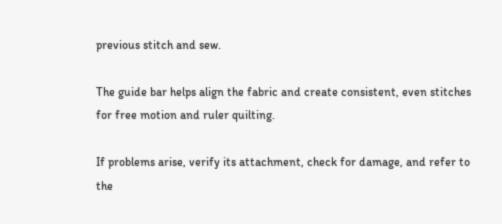previous stitch and sew.

The guide bar helps align the fabric and create consistent, even stitches for free motion and ruler quilting.

If problems arise, verify its attachment, check for damage, and refer to the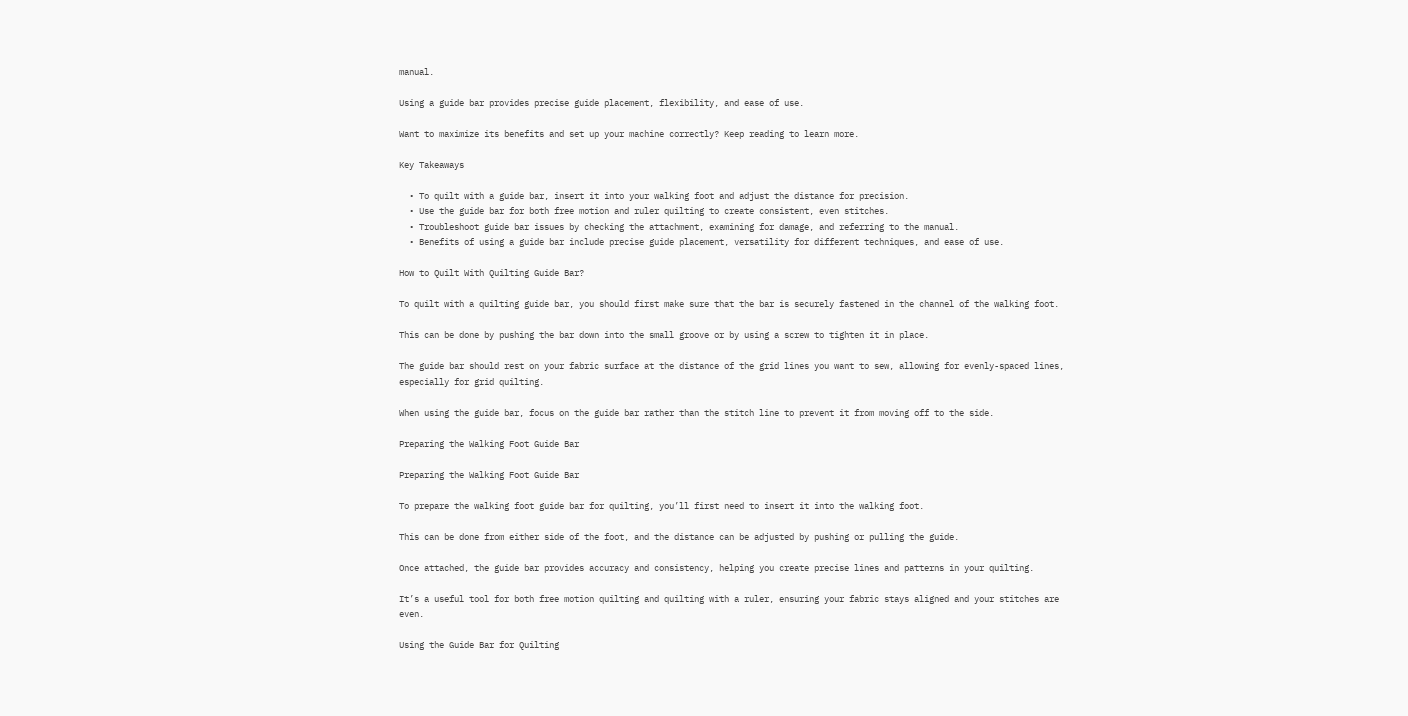manual.

Using a guide bar provides precise guide placement, flexibility, and ease of use.

Want to maximize its benefits and set up your machine correctly? Keep reading to learn more.

Key Takeaways

  • To quilt with a guide bar, insert it into your walking foot and adjust the distance for precision.
  • Use the guide bar for both free motion and ruler quilting to create consistent, even stitches.
  • Troubleshoot guide bar issues by checking the attachment, examining for damage, and referring to the manual.
  • Benefits of using a guide bar include precise guide placement, versatility for different techniques, and ease of use.

How to Quilt With Quilting Guide Bar?

To quilt with a quilting guide bar, you should first make sure that the bar is securely fastened in the channel of the walking foot.

This can be done by pushing the bar down into the small groove or by using a screw to tighten it in place.

The guide bar should rest on your fabric surface at the distance of the grid lines you want to sew, allowing for evenly-spaced lines, especially for grid quilting.

When using the guide bar, focus on the guide bar rather than the stitch line to prevent it from moving off to the side.

Preparing the Walking Foot Guide Bar

Preparing the Walking Foot Guide Bar

To prepare the walking foot guide bar for quilting, you’ll first need to insert it into the walking foot.

This can be done from either side of the foot, and the distance can be adjusted by pushing or pulling the guide.

Once attached, the guide bar provides accuracy and consistency, helping you create precise lines and patterns in your quilting.

It’s a useful tool for both free motion quilting and quilting with a ruler, ensuring your fabric stays aligned and your stitches are even.

Using the Guide Bar for Quilting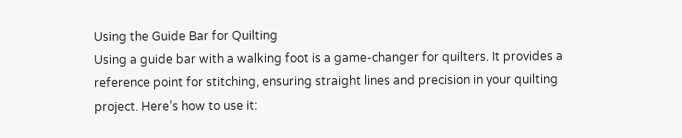Using the Guide Bar for Quilting
Using a guide bar with a walking foot is a game-changer for quilters. It provides a reference point for stitching, ensuring straight lines and precision in your quilting project. Here’s how to use it: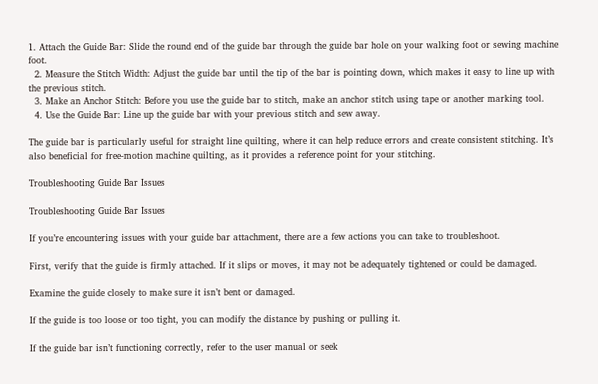1. Attach the Guide Bar: Slide the round end of the guide bar through the guide bar hole on your walking foot or sewing machine foot.
  2. Measure the Stitch Width: Adjust the guide bar until the tip of the bar is pointing down, which makes it easy to line up with the previous stitch.
  3. Make an Anchor Stitch: Before you use the guide bar to stitch, make an anchor stitch using tape or another marking tool.
  4. Use the Guide Bar: Line up the guide bar with your previous stitch and sew away.

The guide bar is particularly useful for straight line quilting, where it can help reduce errors and create consistent stitching. It’s also beneficial for free-motion machine quilting, as it provides a reference point for your stitching.

Troubleshooting Guide Bar Issues

Troubleshooting Guide Bar Issues

If you’re encountering issues with your guide bar attachment, there are a few actions you can take to troubleshoot.

First, verify that the guide is firmly attached. If it slips or moves, it may not be adequately tightened or could be damaged.

Examine the guide closely to make sure it isn’t bent or damaged.

If the guide is too loose or too tight, you can modify the distance by pushing or pulling it.

If the guide bar isn’t functioning correctly, refer to the user manual or seek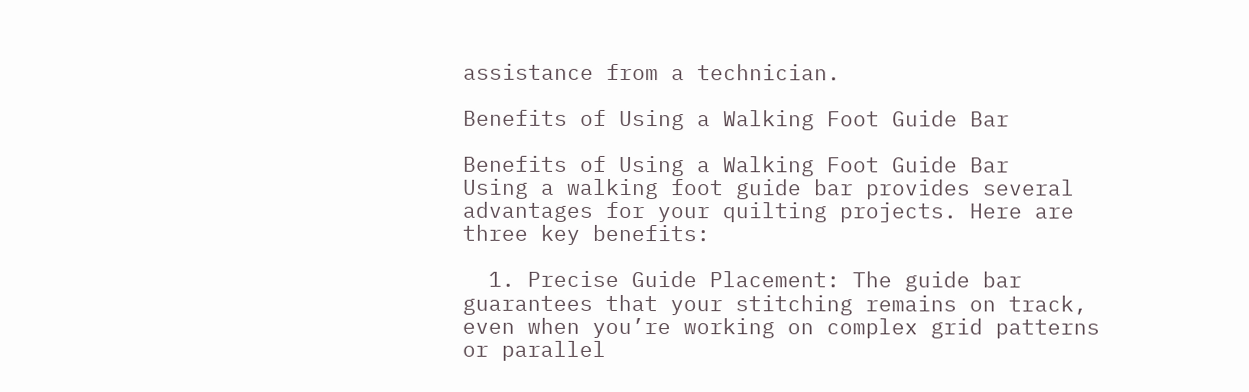assistance from a technician.

Benefits of Using a Walking Foot Guide Bar

Benefits of Using a Walking Foot Guide Bar
Using a walking foot guide bar provides several advantages for your quilting projects. Here are three key benefits:

  1. Precise Guide Placement: The guide bar guarantees that your stitching remains on track, even when you’re working on complex grid patterns or parallel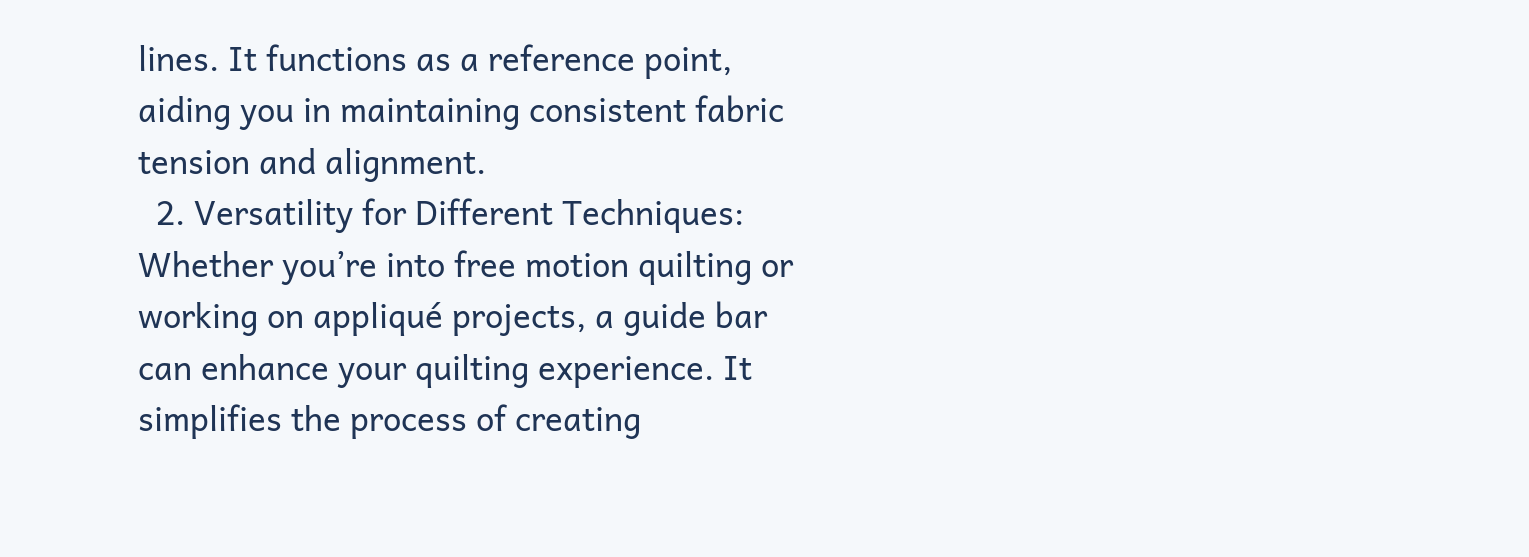lines. It functions as a reference point, aiding you in maintaining consistent fabric tension and alignment.
  2. Versatility for Different Techniques: Whether you’re into free motion quilting or working on appliqué projects, a guide bar can enhance your quilting experience. It simplifies the process of creating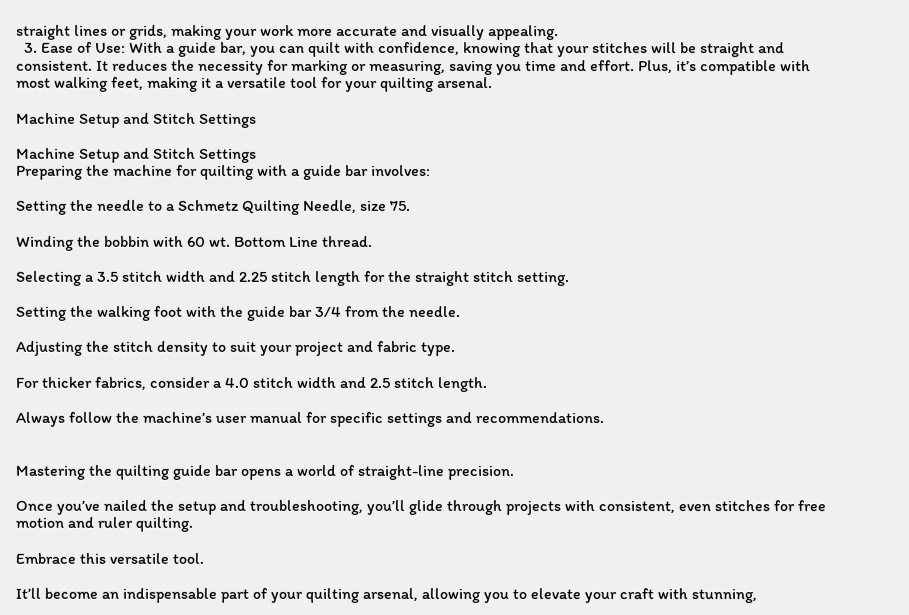straight lines or grids, making your work more accurate and visually appealing.
  3. Ease of Use: With a guide bar, you can quilt with confidence, knowing that your stitches will be straight and consistent. It reduces the necessity for marking or measuring, saving you time and effort. Plus, it’s compatible with most walking feet, making it a versatile tool for your quilting arsenal.

Machine Setup and Stitch Settings

Machine Setup and Stitch Settings
Preparing the machine for quilting with a guide bar involves:

Setting the needle to a Schmetz Quilting Needle, size 75.

Winding the bobbin with 60 wt. Bottom Line thread.

Selecting a 3.5 stitch width and 2.25 stitch length for the straight stitch setting.

Setting the walking foot with the guide bar 3/4 from the needle.

Adjusting the stitch density to suit your project and fabric type.

For thicker fabrics, consider a 4.0 stitch width and 2.5 stitch length.

Always follow the machine’s user manual for specific settings and recommendations.


Mastering the quilting guide bar opens a world of straight-line precision.

Once you’ve nailed the setup and troubleshooting, you’ll glide through projects with consistent, even stitches for free motion and ruler quilting.

Embrace this versatile tool.

It’ll become an indispensable part of your quilting arsenal, allowing you to elevate your craft with stunning,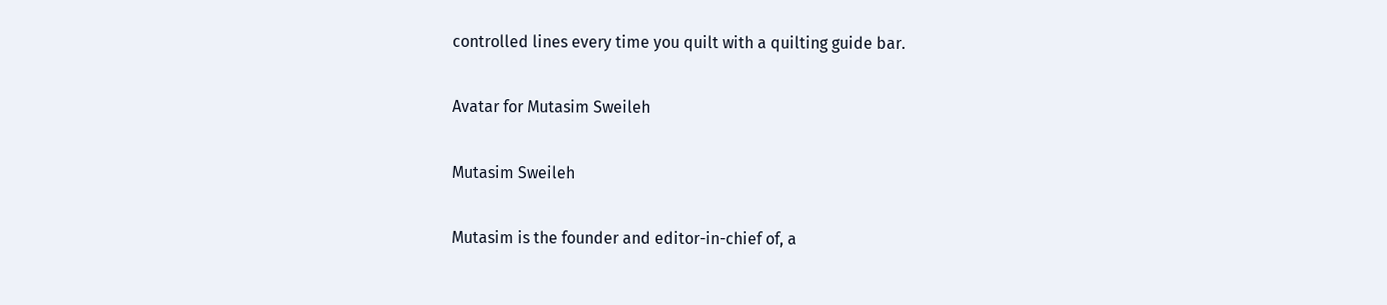controlled lines every time you quilt with a quilting guide bar.

Avatar for Mutasim Sweileh

Mutasim Sweileh

Mutasim is the founder and editor-in-chief of, a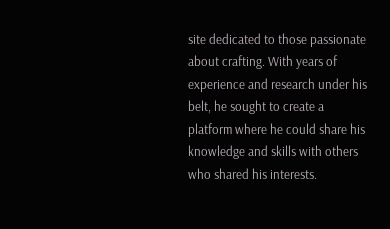site dedicated to those passionate about crafting. With years of experience and research under his belt, he sought to create a platform where he could share his knowledge and skills with others who shared his interests.